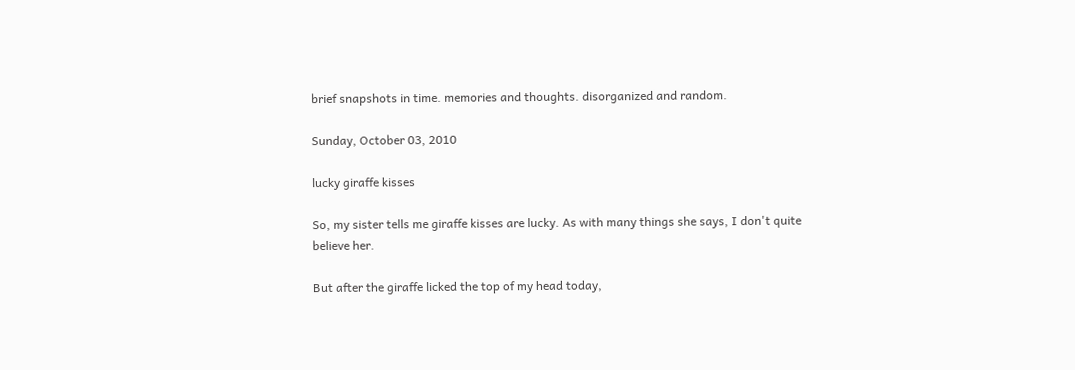brief snapshots in time. memories and thoughts. disorganized and random.

Sunday, October 03, 2010

lucky giraffe kisses

So, my sister tells me giraffe kisses are lucky. As with many things she says, I don't quite believe her.

But after the giraffe licked the top of my head today,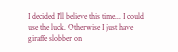I decided I'll believe this time... I could use the luck. Otherwise I just have giraffe slobber on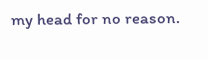my head for no reason.